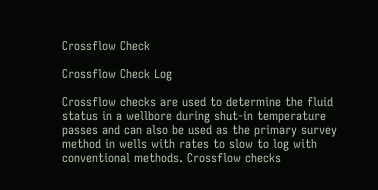Crossflow Check

Crossflow Check Log

Crossflow checks are used to determine the fluid status in a wellbore during shut-in temperature passes and can also be used as the primary survey method in wells with rates to slow to log with conventional methods. Crossflow checks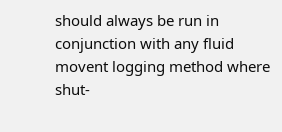should always be run in conjunction with any fluid movent logging method where shut-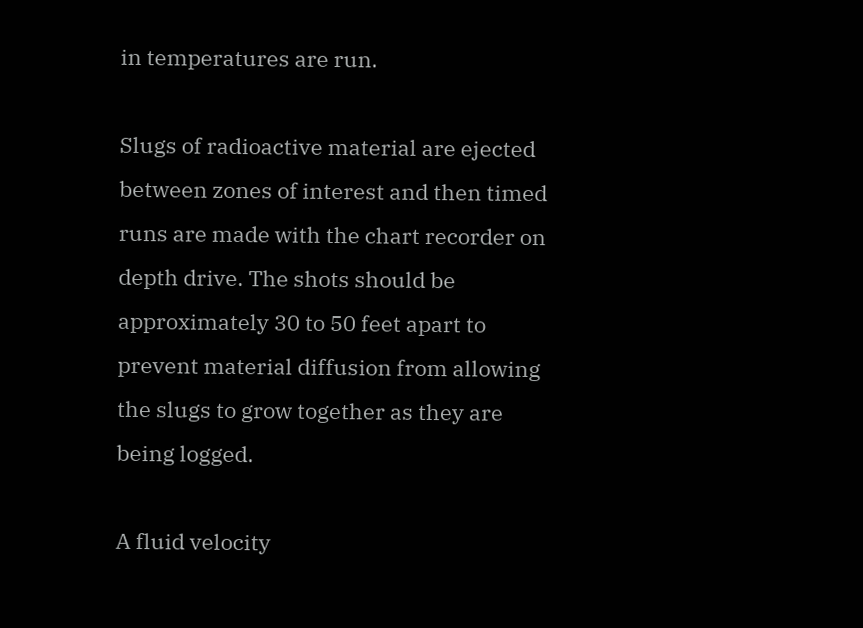in temperatures are run.

Slugs of radioactive material are ejected between zones of interest and then timed runs are made with the chart recorder on depth drive. The shots should be approximately 30 to 50 feet apart to prevent material diffusion from allowing the slugs to grow together as they are being logged.

A fluid velocity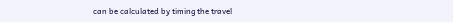can be calculated by timing the travel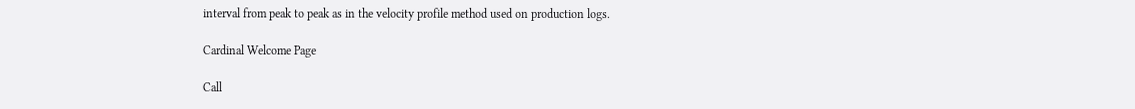interval from peak to peak as in the velocity profile method used on production logs.

Cardinal Welcome Page

Call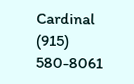Cardinal (915) 580-8061